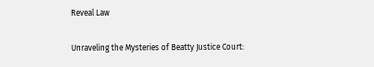Reveal Law

Unraveling the Mysteries of Beatty Justice Court: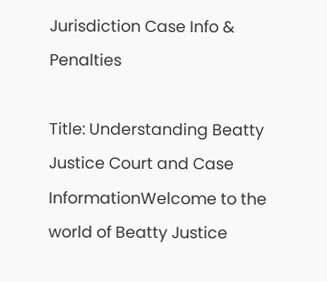Jurisdiction Case Info & Penalties

Title: Understanding Beatty Justice Court and Case InformationWelcome to the world of Beatty Justice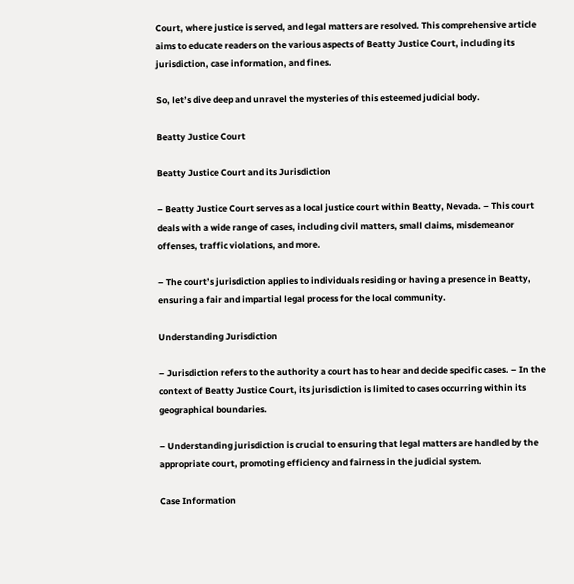Court, where justice is served, and legal matters are resolved. This comprehensive article aims to educate readers on the various aspects of Beatty Justice Court, including its jurisdiction, case information, and fines.

So, let’s dive deep and unravel the mysteries of this esteemed judicial body.

Beatty Justice Court

Beatty Justice Court and its Jurisdiction

– Beatty Justice Court serves as a local justice court within Beatty, Nevada. – This court deals with a wide range of cases, including civil matters, small claims, misdemeanor offenses, traffic violations, and more.

– The court’s jurisdiction applies to individuals residing or having a presence in Beatty, ensuring a fair and impartial legal process for the local community.

Understanding Jurisdiction

– Jurisdiction refers to the authority a court has to hear and decide specific cases. – In the context of Beatty Justice Court, its jurisdiction is limited to cases occurring within its geographical boundaries.

– Understanding jurisdiction is crucial to ensuring that legal matters are handled by the appropriate court, promoting efficiency and fairness in the judicial system.

Case Information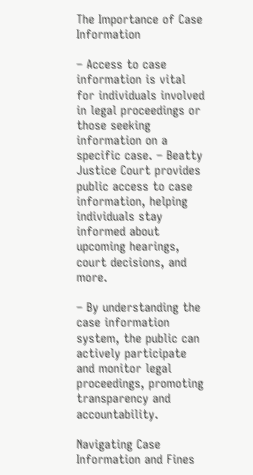The Importance of Case Information

– Access to case information is vital for individuals involved in legal proceedings or those seeking information on a specific case. – Beatty Justice Court provides public access to case information, helping individuals stay informed about upcoming hearings, court decisions, and more.

– By understanding the case information system, the public can actively participate and monitor legal proceedings, promoting transparency and accountability.

Navigating Case Information and Fines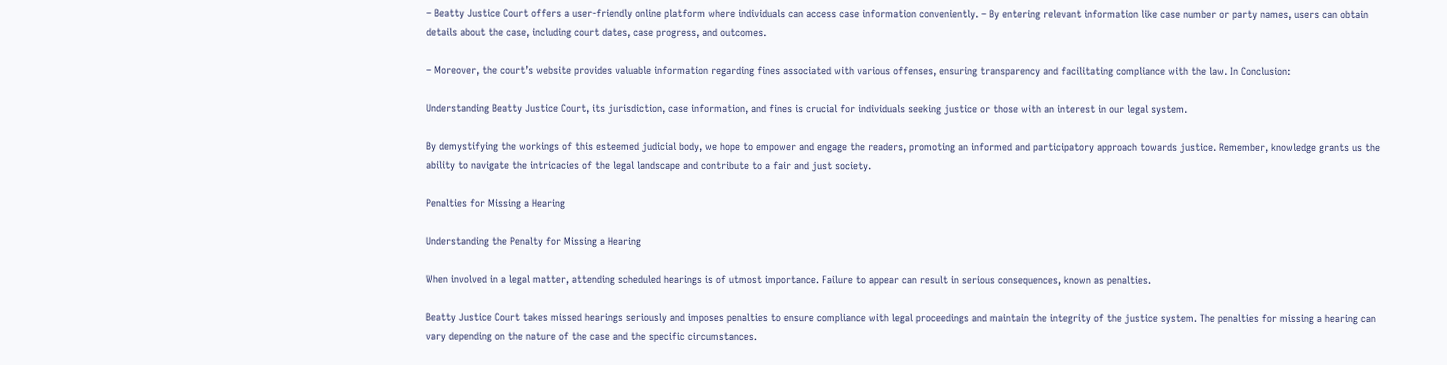– Beatty Justice Court offers a user-friendly online platform where individuals can access case information conveniently. – By entering relevant information like case number or party names, users can obtain details about the case, including court dates, case progress, and outcomes.

– Moreover, the court’s website provides valuable information regarding fines associated with various offenses, ensuring transparency and facilitating compliance with the law. In Conclusion:

Understanding Beatty Justice Court, its jurisdiction, case information, and fines is crucial for individuals seeking justice or those with an interest in our legal system.

By demystifying the workings of this esteemed judicial body, we hope to empower and engage the readers, promoting an informed and participatory approach towards justice. Remember, knowledge grants us the ability to navigate the intricacies of the legal landscape and contribute to a fair and just society.

Penalties for Missing a Hearing

Understanding the Penalty for Missing a Hearing

When involved in a legal matter, attending scheduled hearings is of utmost importance. Failure to appear can result in serious consequences, known as penalties.

Beatty Justice Court takes missed hearings seriously and imposes penalties to ensure compliance with legal proceedings and maintain the integrity of the justice system. The penalties for missing a hearing can vary depending on the nature of the case and the specific circumstances.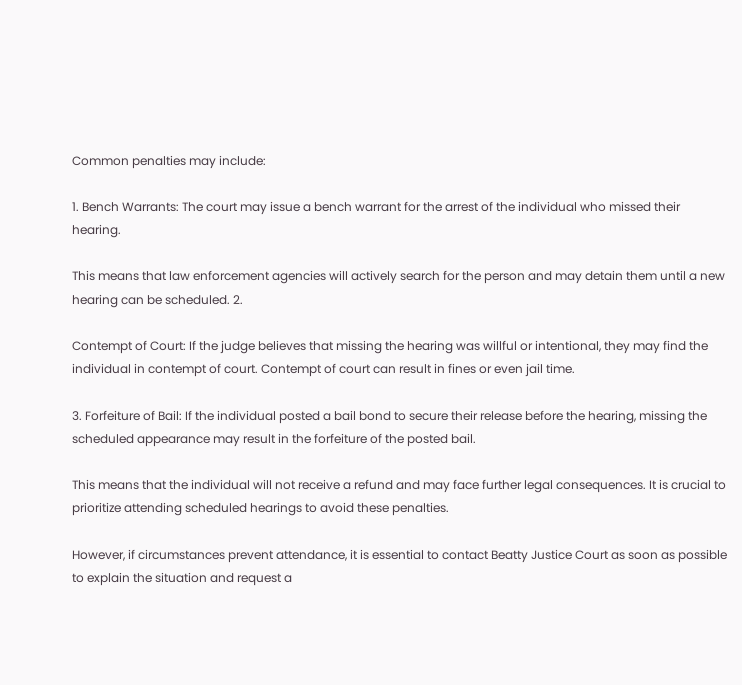Common penalties may include:

1. Bench Warrants: The court may issue a bench warrant for the arrest of the individual who missed their hearing.

This means that law enforcement agencies will actively search for the person and may detain them until a new hearing can be scheduled. 2.

Contempt of Court: If the judge believes that missing the hearing was willful or intentional, they may find the individual in contempt of court. Contempt of court can result in fines or even jail time.

3. Forfeiture of Bail: If the individual posted a bail bond to secure their release before the hearing, missing the scheduled appearance may result in the forfeiture of the posted bail.

This means that the individual will not receive a refund and may face further legal consequences. It is crucial to prioritize attending scheduled hearings to avoid these penalties.

However, if circumstances prevent attendance, it is essential to contact Beatty Justice Court as soon as possible to explain the situation and request a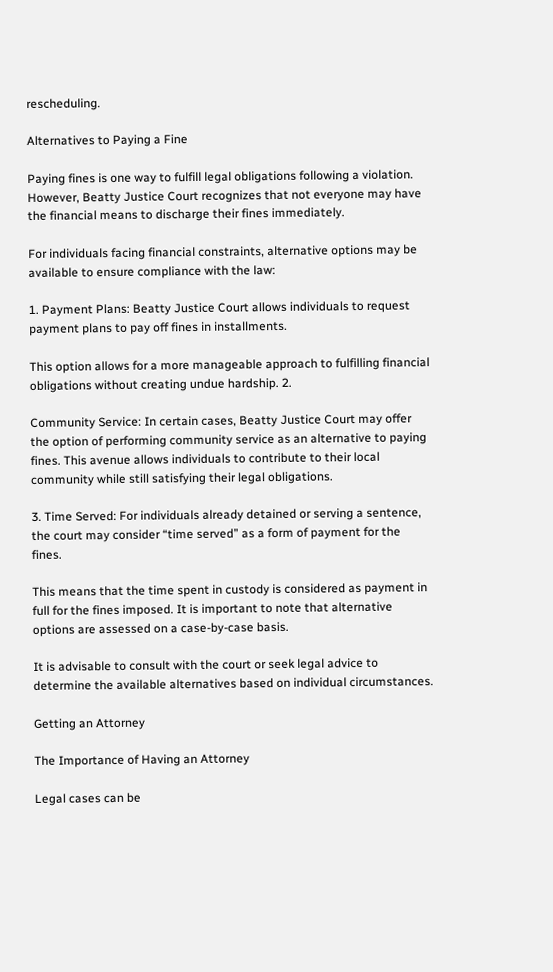rescheduling.

Alternatives to Paying a Fine

Paying fines is one way to fulfill legal obligations following a violation. However, Beatty Justice Court recognizes that not everyone may have the financial means to discharge their fines immediately.

For individuals facing financial constraints, alternative options may be available to ensure compliance with the law:

1. Payment Plans: Beatty Justice Court allows individuals to request payment plans to pay off fines in installments.

This option allows for a more manageable approach to fulfilling financial obligations without creating undue hardship. 2.

Community Service: In certain cases, Beatty Justice Court may offer the option of performing community service as an alternative to paying fines. This avenue allows individuals to contribute to their local community while still satisfying their legal obligations.

3. Time Served: For individuals already detained or serving a sentence, the court may consider “time served” as a form of payment for the fines.

This means that the time spent in custody is considered as payment in full for the fines imposed. It is important to note that alternative options are assessed on a case-by-case basis.

It is advisable to consult with the court or seek legal advice to determine the available alternatives based on individual circumstances.

Getting an Attorney

The Importance of Having an Attorney

Legal cases can be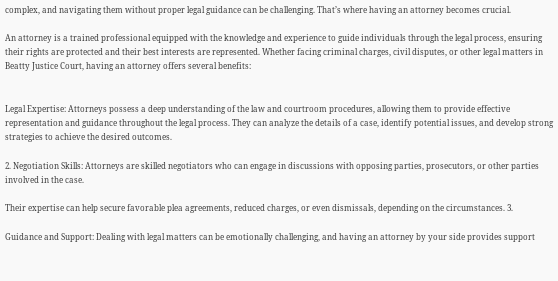complex, and navigating them without proper legal guidance can be challenging. That’s where having an attorney becomes crucial.

An attorney is a trained professional equipped with the knowledge and experience to guide individuals through the legal process, ensuring their rights are protected and their best interests are represented. Whether facing criminal charges, civil disputes, or other legal matters in Beatty Justice Court, having an attorney offers several benefits:


Legal Expertise: Attorneys possess a deep understanding of the law and courtroom procedures, allowing them to provide effective representation and guidance throughout the legal process. They can analyze the details of a case, identify potential issues, and develop strong strategies to achieve the desired outcomes.

2. Negotiation Skills: Attorneys are skilled negotiators who can engage in discussions with opposing parties, prosecutors, or other parties involved in the case.

Their expertise can help secure favorable plea agreements, reduced charges, or even dismissals, depending on the circumstances. 3.

Guidance and Support: Dealing with legal matters can be emotionally challenging, and having an attorney by your side provides support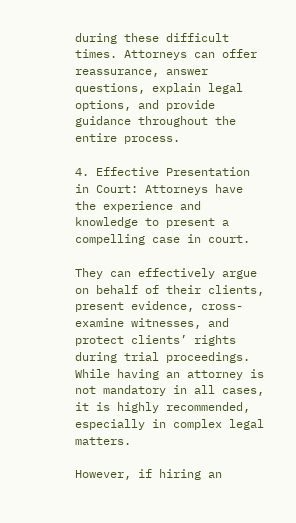during these difficult times. Attorneys can offer reassurance, answer questions, explain legal options, and provide guidance throughout the entire process.

4. Effective Presentation in Court: Attorneys have the experience and knowledge to present a compelling case in court.

They can effectively argue on behalf of their clients, present evidence, cross-examine witnesses, and protect clients’ rights during trial proceedings. While having an attorney is not mandatory in all cases, it is highly recommended, especially in complex legal matters.

However, if hiring an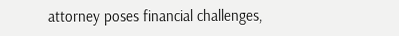attorney poses financial challenges,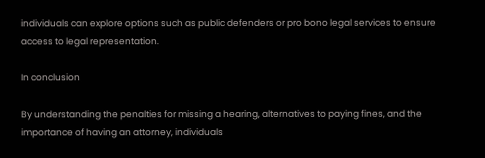individuals can explore options such as public defenders or pro bono legal services to ensure access to legal representation.

In conclusion

By understanding the penalties for missing a hearing, alternatives to paying fines, and the importance of having an attorney, individuals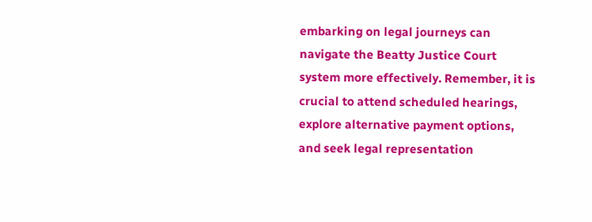embarking on legal journeys can navigate the Beatty Justice Court system more effectively. Remember, it is crucial to attend scheduled hearings, explore alternative payment options, and seek legal representation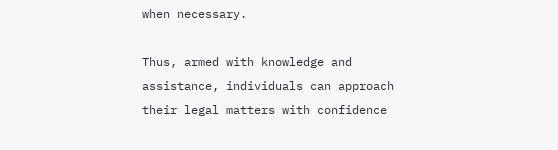when necessary.

Thus, armed with knowledge and assistance, individuals can approach their legal matters with confidence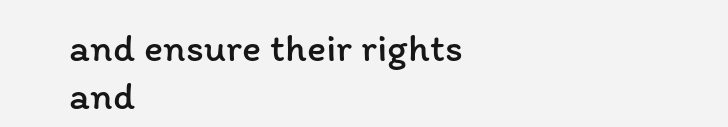and ensure their rights and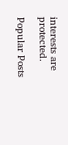interests are protected.

Popular Posts